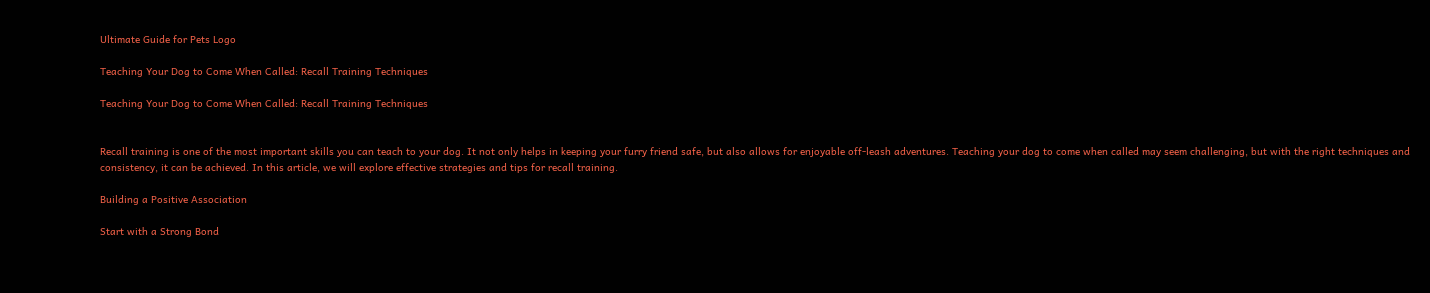Ultimate Guide for Pets Logo

Teaching Your Dog to Come When Called: Recall Training Techniques

Teaching Your Dog to Come When Called: Recall Training Techniques


Recall training is one of the most important skills you can teach to your dog. It not only helps in keeping your furry friend safe, but also allows for enjoyable off-leash adventures. Teaching your dog to come when called may seem challenging, but with the right techniques and consistency, it can be achieved. In this article, we will explore effective strategies and tips for recall training.

Building a Positive Association

Start with a Strong Bond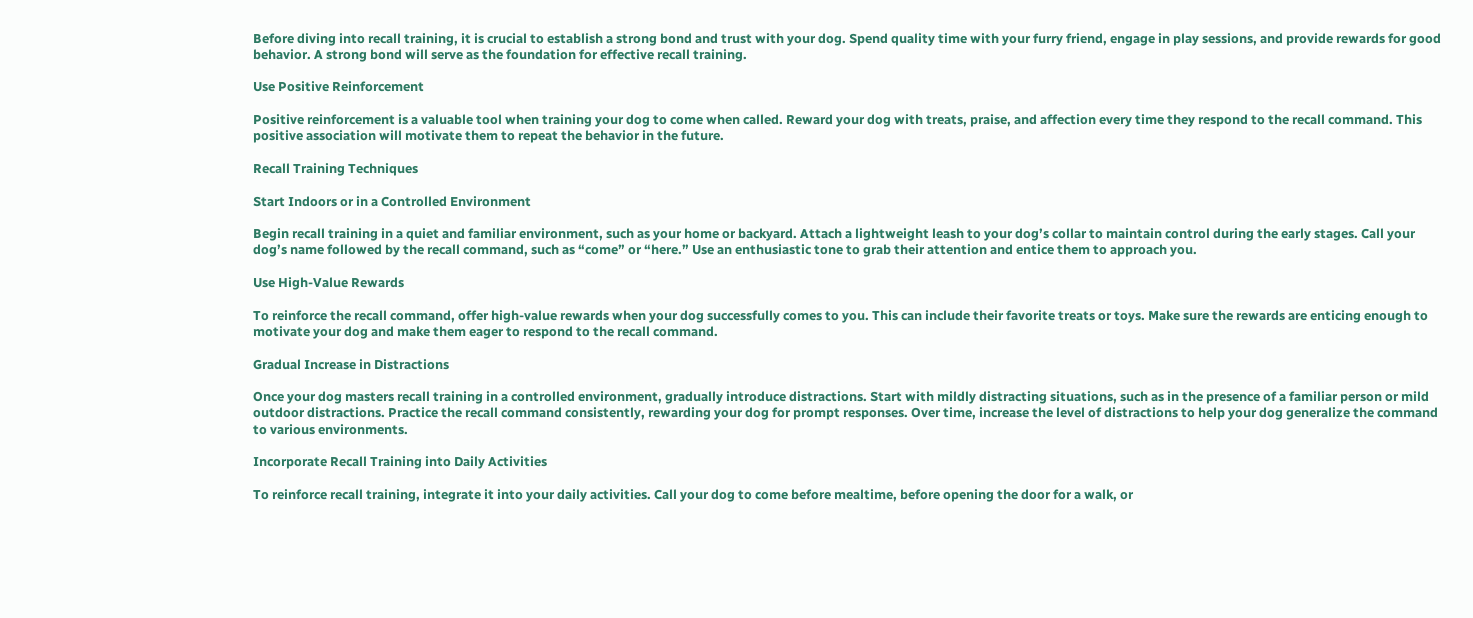Before diving into recall training, it is crucial to establish a strong bond and trust with your dog. Spend quality time with your furry friend, engage in play sessions, and provide rewards for good behavior. A strong bond will serve as the foundation for effective recall training.

Use Positive Reinforcement

Positive reinforcement is a valuable tool when training your dog to come when called. Reward your dog with treats, praise, and affection every time they respond to the recall command. This positive association will motivate them to repeat the behavior in the future.

Recall Training Techniques

Start Indoors or in a Controlled Environment

Begin recall training in a quiet and familiar environment, such as your home or backyard. Attach a lightweight leash to your dog’s collar to maintain control during the early stages. Call your dog’s name followed by the recall command, such as “come” or “here.” Use an enthusiastic tone to grab their attention and entice them to approach you.

Use High-Value Rewards

To reinforce the recall command, offer high-value rewards when your dog successfully comes to you. This can include their favorite treats or toys. Make sure the rewards are enticing enough to motivate your dog and make them eager to respond to the recall command.

Gradual Increase in Distractions

Once your dog masters recall training in a controlled environment, gradually introduce distractions. Start with mildly distracting situations, such as in the presence of a familiar person or mild outdoor distractions. Practice the recall command consistently, rewarding your dog for prompt responses. Over time, increase the level of distractions to help your dog generalize the command to various environments.

Incorporate Recall Training into Daily Activities

To reinforce recall training, integrate it into your daily activities. Call your dog to come before mealtime, before opening the door for a walk, or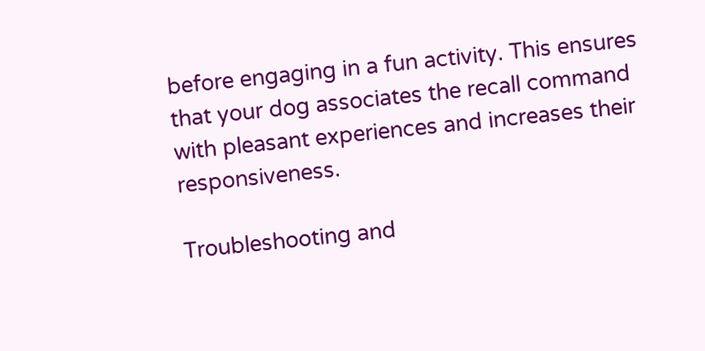before engaging in a fun activity. This ensures that your dog associates the recall command with pleasant experiences and increases their responsiveness.

Troubleshooting and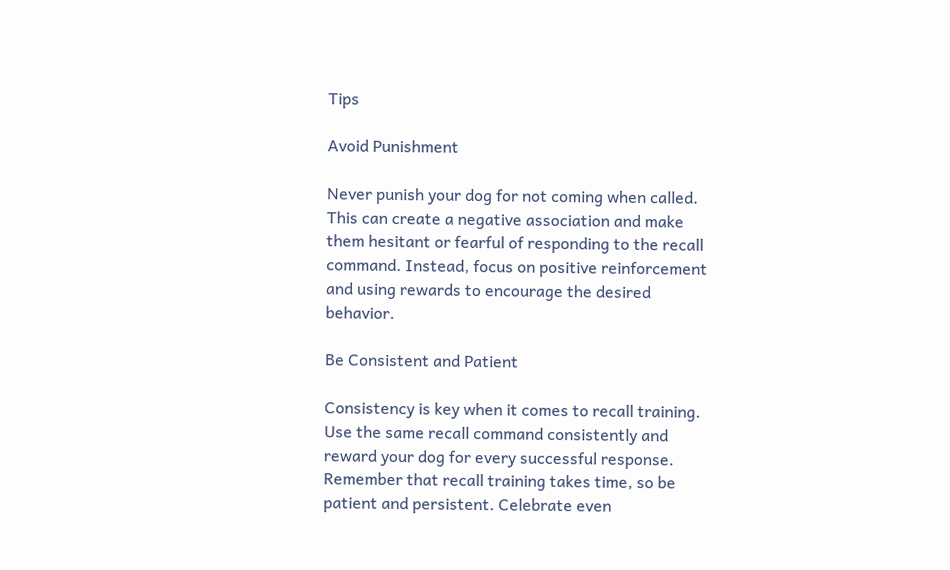Tips

Avoid Punishment

Never punish your dog for not coming when called. This can create a negative association and make them hesitant or fearful of responding to the recall command. Instead, focus on positive reinforcement and using rewards to encourage the desired behavior.

Be Consistent and Patient

Consistency is key when it comes to recall training. Use the same recall command consistently and reward your dog for every successful response. Remember that recall training takes time, so be patient and persistent. Celebrate even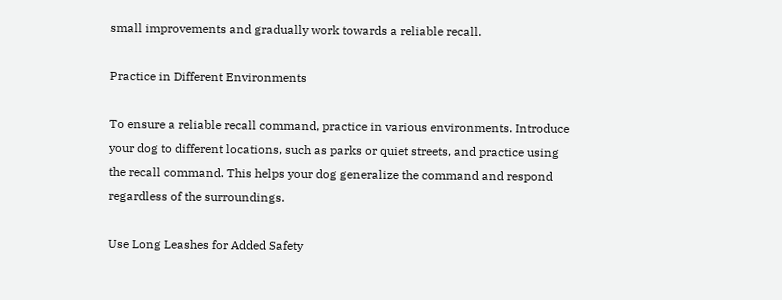small improvements and gradually work towards a reliable recall.

Practice in Different Environments

To ensure a reliable recall command, practice in various environments. Introduce your dog to different locations, such as parks or quiet streets, and practice using the recall command. This helps your dog generalize the command and respond regardless of the surroundings.

Use Long Leashes for Added Safety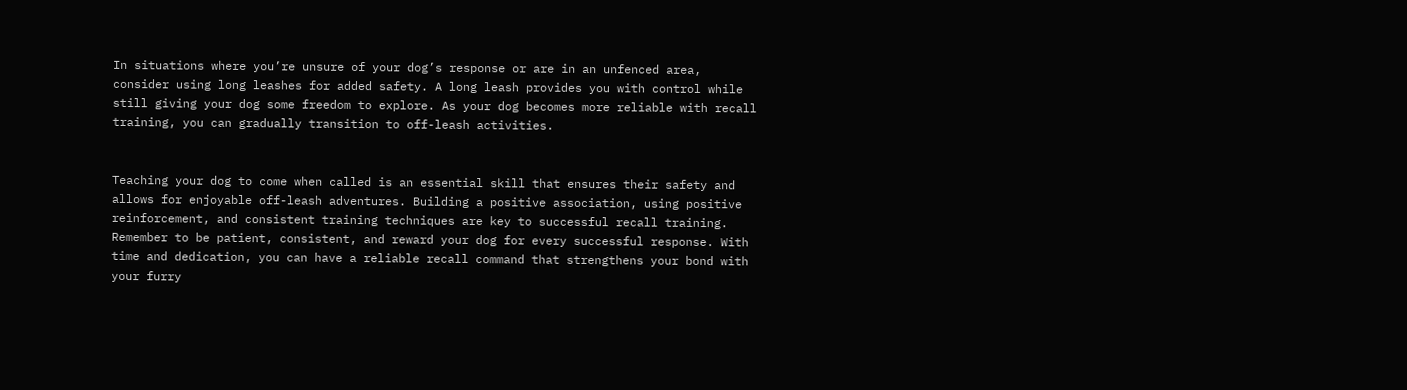In situations where you’re unsure of your dog’s response or are in an unfenced area, consider using long leashes for added safety. A long leash provides you with control while still giving your dog some freedom to explore. As your dog becomes more reliable with recall training, you can gradually transition to off-leash activities.


Teaching your dog to come when called is an essential skill that ensures their safety and allows for enjoyable off-leash adventures. Building a positive association, using positive reinforcement, and consistent training techniques are key to successful recall training. Remember to be patient, consistent, and reward your dog for every successful response. With time and dedication, you can have a reliable recall command that strengthens your bond with your furry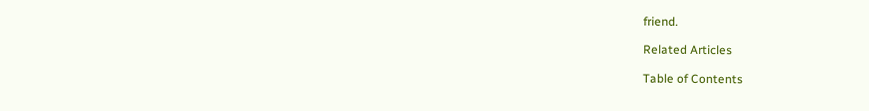friend.

Related Articles

Table of Contents